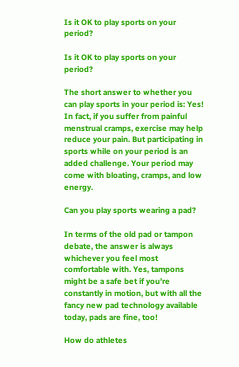Is it OK to play sports on your period?

Is it OK to play sports on your period?

The short answer to whether you can play sports in your period is: Yes! In fact, if you suffer from painful menstrual cramps, exercise may help reduce your pain. But participating in sports while on your period is an added challenge. Your period may come with bloating, cramps, and low energy.

Can you play sports wearing a pad?

In terms of the old pad or tampon debate, the answer is always whichever you feel most comfortable with. Yes, tampons might be a safe bet if you’re constantly in motion, but with all the fancy new pad technology available today, pads are fine, too!

How do athletes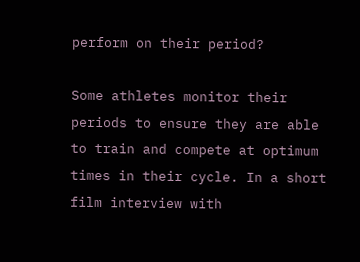perform on their period?

Some athletes monitor their periods to ensure they are able to train and compete at optimum times in their cycle. In a short film interview with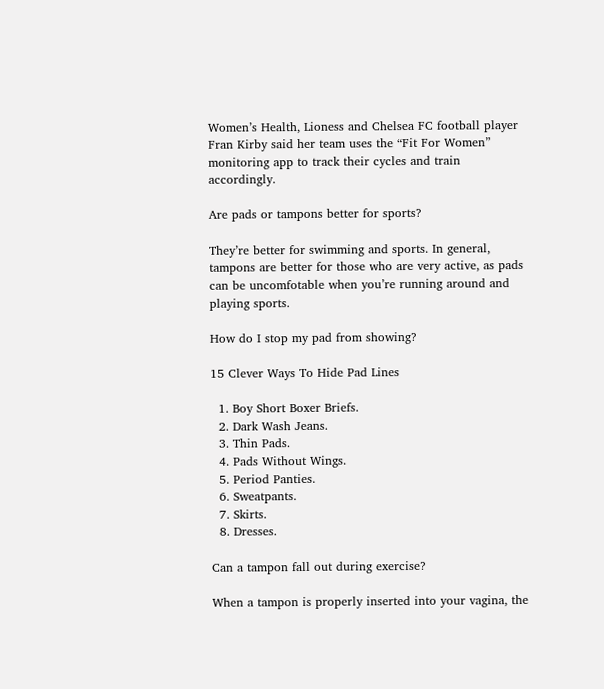Women’s Health, Lioness and Chelsea FC football player Fran Kirby said her team uses the “Fit For Women” monitoring app to track their cycles and train accordingly.

Are pads or tampons better for sports?

They’re better for swimming and sports. In general, tampons are better for those who are very active, as pads can be uncomfotable when you’re running around and playing sports.

How do I stop my pad from showing?

15 Clever Ways To Hide Pad Lines

  1. Boy Short Boxer Briefs.
  2. Dark Wash Jeans.
  3. Thin Pads.
  4. Pads Without Wings.
  5. Period Panties.
  6. Sweatpants.
  7. Skirts.
  8. Dresses.

Can a tampon fall out during exercise?

When a tampon is properly inserted into your vagina, the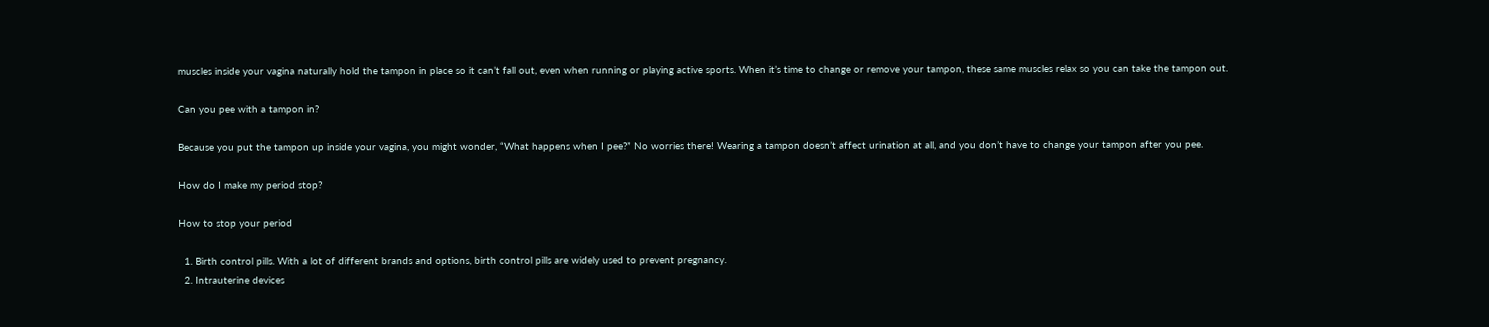muscles inside your vagina naturally hold the tampon in place so it can’t fall out, even when running or playing active sports. When it’s time to change or remove your tampon, these same muscles relax so you can take the tampon out.

Can you pee with a tampon in?

Because you put the tampon up inside your vagina, you might wonder, “What happens when I pee?” No worries there! Wearing a tampon doesn’t affect urination at all, and you don’t have to change your tampon after you pee.

How do I make my period stop?

How to stop your period

  1. Birth control pills. With a lot of different brands and options, birth control pills are widely used to prevent pregnancy.
  2. Intrauterine devices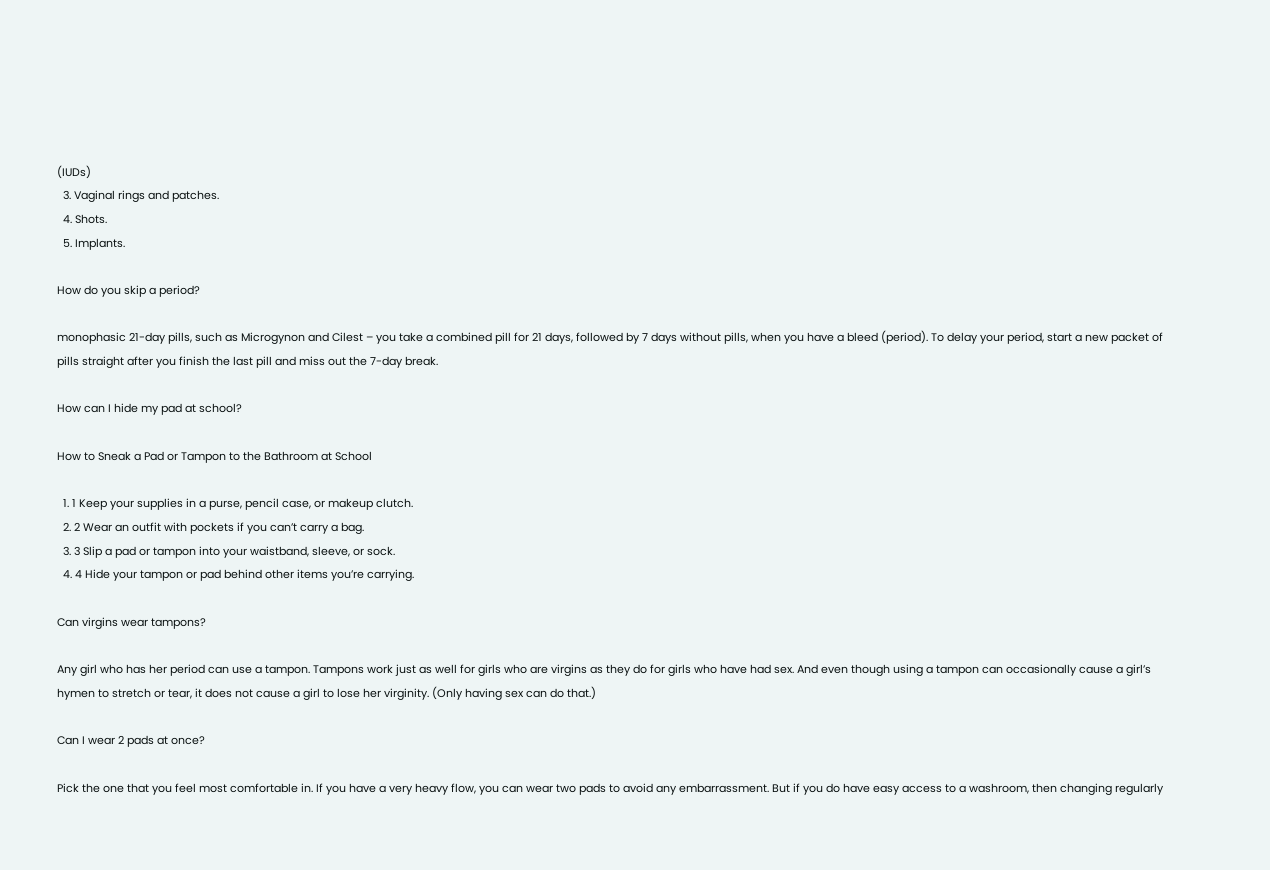(IUDs)
  3. Vaginal rings and patches.
  4. Shots.
  5. Implants.

How do you skip a period?

monophasic 21-day pills, such as Microgynon and Cilest – you take a combined pill for 21 days, followed by 7 days without pills, when you have a bleed (period). To delay your period, start a new packet of pills straight after you finish the last pill and miss out the 7-day break.

How can I hide my pad at school?

How to Sneak a Pad or Tampon to the Bathroom at School

  1. 1 Keep your supplies in a purse, pencil case, or makeup clutch.
  2. 2 Wear an outfit with pockets if you can’t carry a bag.
  3. 3 Slip a pad or tampon into your waistband, sleeve, or sock.
  4. 4 Hide your tampon or pad behind other items you’re carrying.

Can virgins wear tampons?

Any girl who has her period can use a tampon. Tampons work just as well for girls who are virgins as they do for girls who have had sex. And even though using a tampon can occasionally cause a girl’s hymen to stretch or tear, it does not cause a girl to lose her virginity. (Only having sex can do that.)

Can I wear 2 pads at once?

Pick the one that you feel most comfortable in. If you have a very heavy flow, you can wear two pads to avoid any embarrassment. But if you do have easy access to a washroom, then changing regularly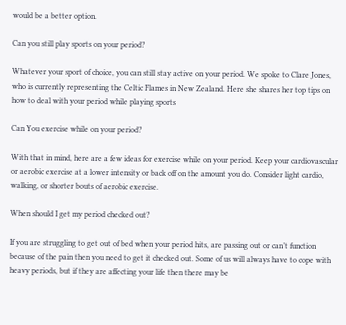would be a better option.

Can you still play sports on your period?

Whatever your sport of choice, you can still stay active on your period. We spoke to Clare Jones, who is currently representing the Celtic Flames in New Zealand. Here she shares her top tips on how to deal with your period while playing sports

Can You exercise while on your period?

With that in mind, here are a few ideas for exercise while on your period. Keep your cardiovascular or aerobic exercise at a lower intensity or back off on the amount you do. Consider light cardio, walking, or shorter bouts of aerobic exercise.

When should I get my period checked out?

If you are struggling to get out of bed when your period hits, are passing out or can’t function because of the pain then you need to get it checked out. Some of us will always have to cope with heavy periods, but if they are affecting your life then there may be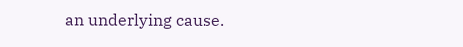an underlying cause.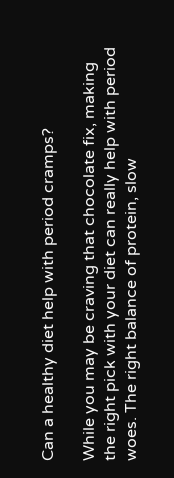Can a healthy diet help with period cramps?

While you may be craving that chocolate fix, making the right pick with your diet can really help with period woes. The right balance of protein, slow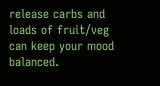release carbs and loads of fruit/veg can keep your mood balanced.